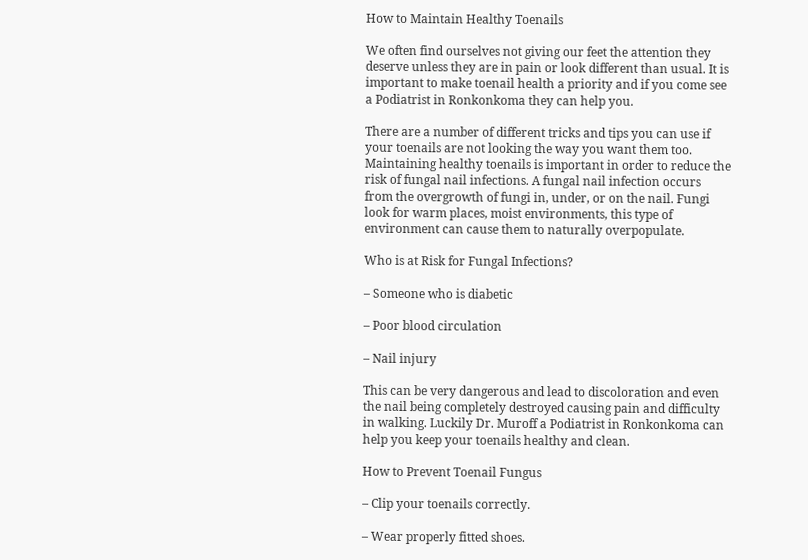How to Maintain Healthy Toenails

We often find ourselves not giving our feet the attention they deserve unless they are in pain or look different than usual. It is important to make toenail health a priority and if you come see a Podiatrist in Ronkonkoma they can help you.

There are a number of different tricks and tips you can use if your toenails are not looking the way you want them too. Maintaining healthy toenails is important in order to reduce the risk of fungal nail infections. A fungal nail infection occurs from the overgrowth of fungi in, under, or on the nail. Fungi look for warm places, moist environments, this type of environment can cause them to naturally overpopulate.

Who is at Risk for Fungal Infections?

– Someone who is diabetic

– Poor blood circulation

– Nail injury

This can be very dangerous and lead to discoloration and even the nail being completely destroyed causing pain and difficulty in walking. Luckily Dr. Muroff a Podiatrist in Ronkonkoma can help you keep your toenails healthy and clean.

How to Prevent Toenail Fungus

– Clip your toenails correctly.

– Wear properly fitted shoes.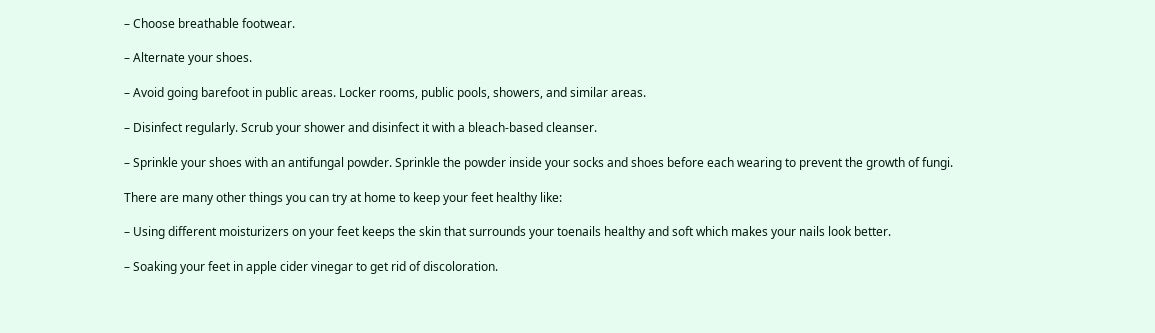– Choose breathable footwear.

– Alternate your shoes.

– Avoid going barefoot in public areas. Locker rooms, public pools, showers, and similar areas.

– Disinfect regularly. Scrub your shower and disinfect it with a bleach-based cleanser.

– Sprinkle your shoes with an antifungal powder. Sprinkle the powder inside your socks and shoes before each wearing to prevent the growth of fungi.

There are many other things you can try at home to keep your feet healthy like:

– Using different moisturizers on your feet keeps the skin that surrounds your toenails healthy and soft which makes your nails look better.

– Soaking your feet in apple cider vinegar to get rid of discoloration.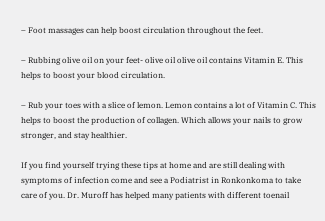– Foot massages can help boost circulation throughout the feet.

– Rubbing olive oil on your feet- olive oil olive oil contains Vitamin E. This helps to boost your blood circulation.

– Rub your toes with a slice of lemon. Lemon contains a lot of Vitamin C. This helps to boost the production of collagen. Which allows your nails to grow stronger, and stay healthier.

If you find yourself trying these tips at home and are still dealing with symptoms of infection come and see a Podiatrist in Ronkonkoma to take care of you. Dr. Muroff has helped many patients with different toenail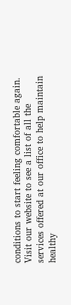conditions to start feeling comfortable again. Visit our website to see a list of all the services offered at our office to help maintain healthy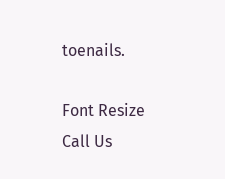toenails.

Font Resize
Call Us